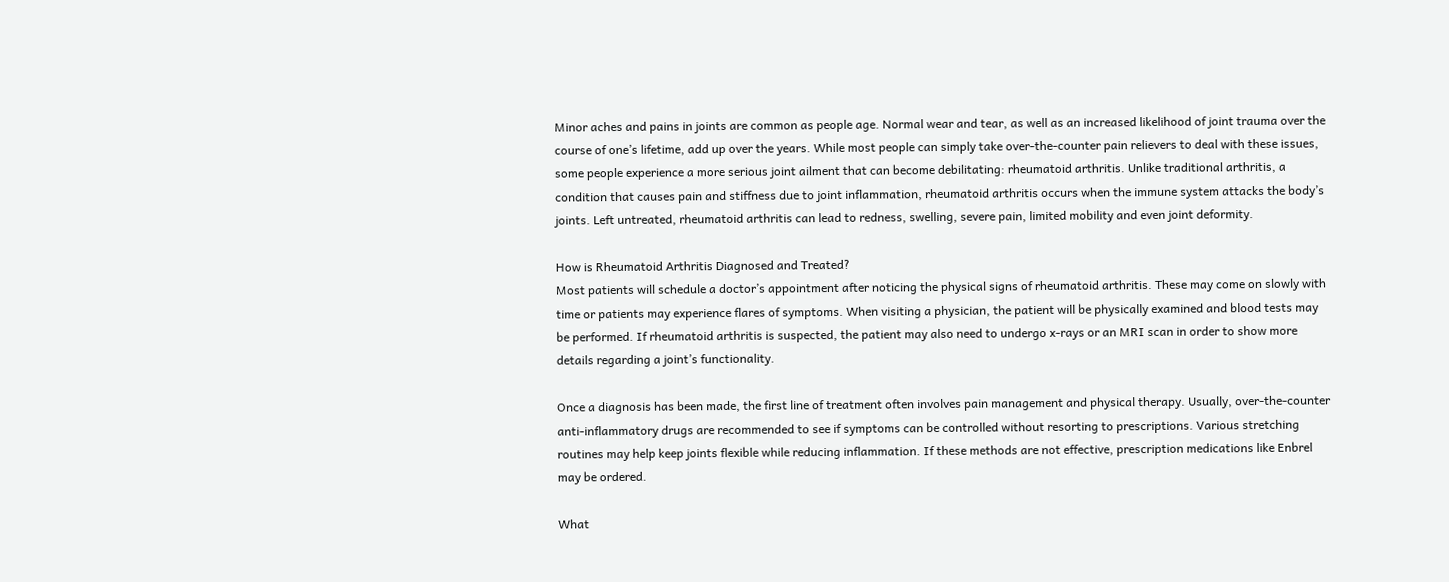Minor aches and pains in joints are common as people age. Normal wear and tear, as well as an increased likelihood of joint trauma over the course of one’s lifetime, add up over the years. While most people can simply take over-the-counter pain relievers to deal with these issues, some people experience a more serious joint ailment that can become debilitating: rheumatoid arthritis. Unlike traditional arthritis, a condition that causes pain and stiffness due to joint inflammation, rheumatoid arthritis occurs when the immune system attacks the body’s joints. Left untreated, rheumatoid arthritis can lead to redness, swelling, severe pain, limited mobility and even joint deformity.

How is Rheumatoid Arthritis Diagnosed and Treated?
Most patients will schedule a doctor’s appointment after noticing the physical signs of rheumatoid arthritis. These may come on slowly with time or patients may experience flares of symptoms. When visiting a physician, the patient will be physically examined and blood tests may be performed. If rheumatoid arthritis is suspected, the patient may also need to undergo x-rays or an MRI scan in order to show more details regarding a joint’s functionality.

Once a diagnosis has been made, the first line of treatment often involves pain management and physical therapy. Usually, over-the-counter anti-inflammatory drugs are recommended to see if symptoms can be controlled without resorting to prescriptions. Various stretching routines may help keep joints flexible while reducing inflammation. If these methods are not effective, prescription medications like Enbrel may be ordered.

What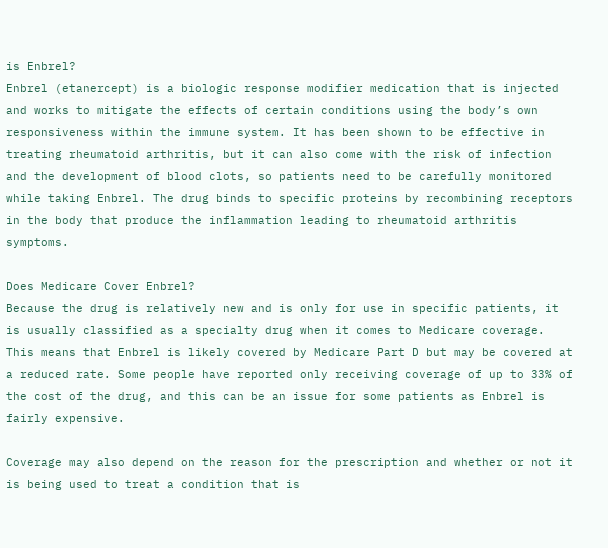is Enbrel?
Enbrel (etanercept) is a biologic response modifier medication that is injected and works to mitigate the effects of certain conditions using the body’s own responsiveness within the immune system. It has been shown to be effective in treating rheumatoid arthritis, but it can also come with the risk of infection and the development of blood clots, so patients need to be carefully monitored while taking Enbrel. The drug binds to specific proteins by recombining receptors in the body that produce the inflammation leading to rheumatoid arthritis symptoms.

Does Medicare Cover Enbrel?
Because the drug is relatively new and is only for use in specific patients, it is usually classified as a specialty drug when it comes to Medicare coverage. This means that Enbrel is likely covered by Medicare Part D but may be covered at a reduced rate. Some people have reported only receiving coverage of up to 33% of the cost of the drug, and this can be an issue for some patients as Enbrel is fairly expensive.

Coverage may also depend on the reason for the prescription and whether or not it is being used to treat a condition that is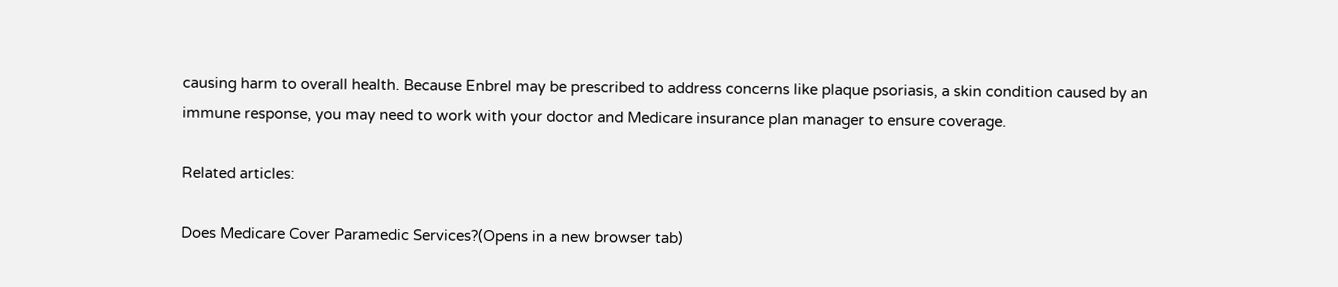causing harm to overall health. Because Enbrel may be prescribed to address concerns like plaque psoriasis, a skin condition caused by an immune response, you may need to work with your doctor and Medicare insurance plan manager to ensure coverage.

Related articles:

Does Medicare Cover Paramedic Services?(Opens in a new browser tab)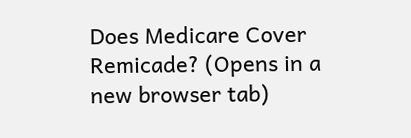Does Medicare Cover Remicade? (Opens in a new browser tab)